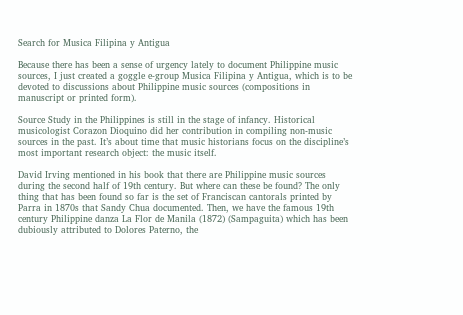Search for Musica Filipina y Antigua

Because there has been a sense of urgency lately to document Philippine music sources, I just created a goggle e-group Musica Filipina y Antigua, which is to be devoted to discussions about Philippine music sources (compositions in manuscript or printed form).

Source Study in the Philippines is still in the stage of infancy. Historical musicologist Corazon Dioquino did her contribution in compiling non-music sources in the past. It’s about time that music historians focus on the discipline’s most important research object: the music itself.

David Irving mentioned in his book that there are Philippine music sources during the second half of 19th century. But where can these be found? The only thing that has been found so far is the set of Franciscan cantorals printed by Parra in 1870s that Sandy Chua documented. Then, we have the famous 19th century Philippine danza La Flor de Manila (1872) (Sampaguita) which has been dubiously attributed to Dolores Paterno, the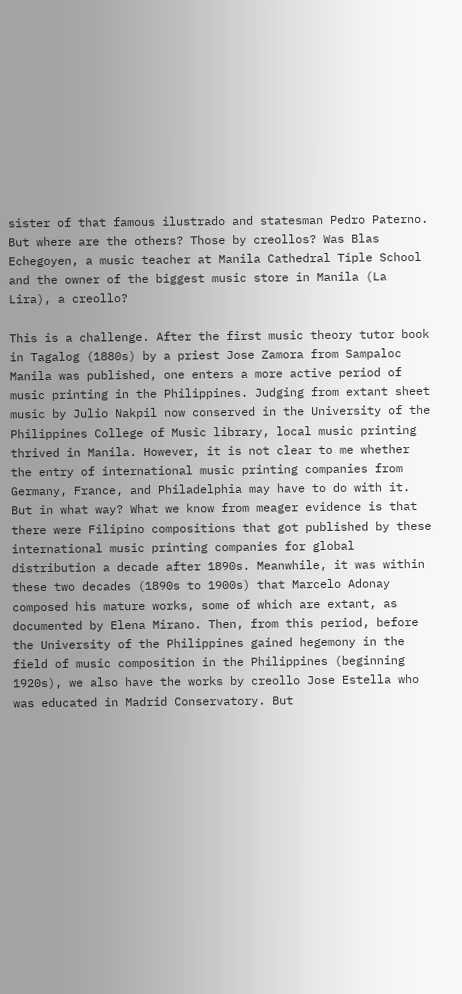sister of that famous ilustrado and statesman Pedro Paterno. But where are the others? Those by creollos? Was Blas Echegoyen, a music teacher at Manila Cathedral Tiple School and the owner of the biggest music store in Manila (La Lira), a creollo?

This is a challenge. After the first music theory tutor book in Tagalog (1880s) by a priest Jose Zamora from Sampaloc Manila was published, one enters a more active period of music printing in the Philippines. Judging from extant sheet music by Julio Nakpil now conserved in the University of the Philippines College of Music library, local music printing thrived in Manila. However, it is not clear to me whether the entry of international music printing companies from Germany, France, and Philadelphia may have to do with it. But in what way? What we know from meager evidence is that there were Filipino compositions that got published by these international music printing companies for global distribution a decade after 1890s. Meanwhile, it was within these two decades (1890s to 1900s) that Marcelo Adonay composed his mature works, some of which are extant, as documented by Elena Mirano. Then, from this period, before the University of the Philippines gained hegemony in the field of music composition in the Philippines (beginning 1920s), we also have the works by creollo Jose Estella who was educated in Madrid Conservatory. But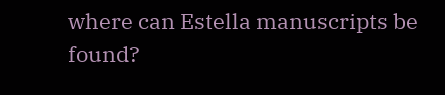where can Estella manuscripts be found?